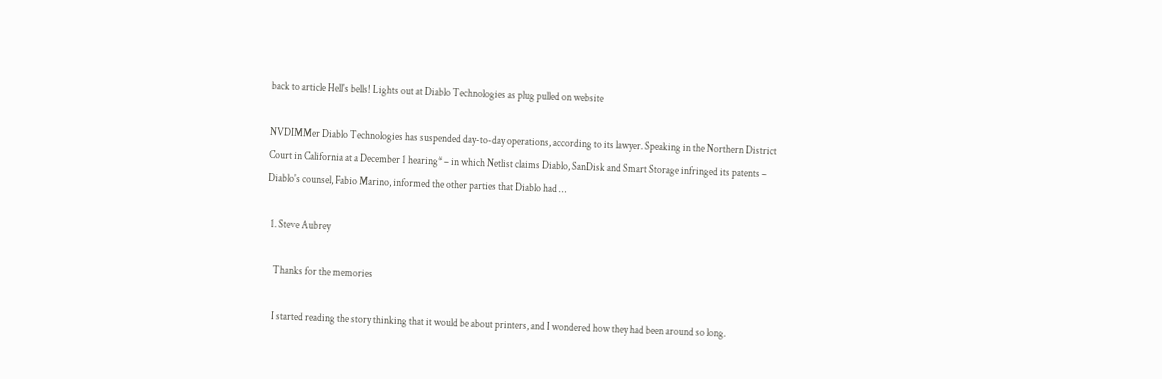back to article Hell's bells! Lights out at Diablo Technologies as plug pulled on website

NVDIMMer Diablo Technologies has suspended day-to-day operations, according to its lawyer. Speaking in the Northern District Court in California at a December 1 hearing* – in which Netlist claims Diablo, SanDisk and Smart Storage infringed its patents – Diablo's counsel, Fabio Marino, informed the other parties that Diablo had …

  1. Steve Aubrey

    Thanks for the memories

    I started reading the story thinking that it would be about printers, and I wondered how they had been around so long.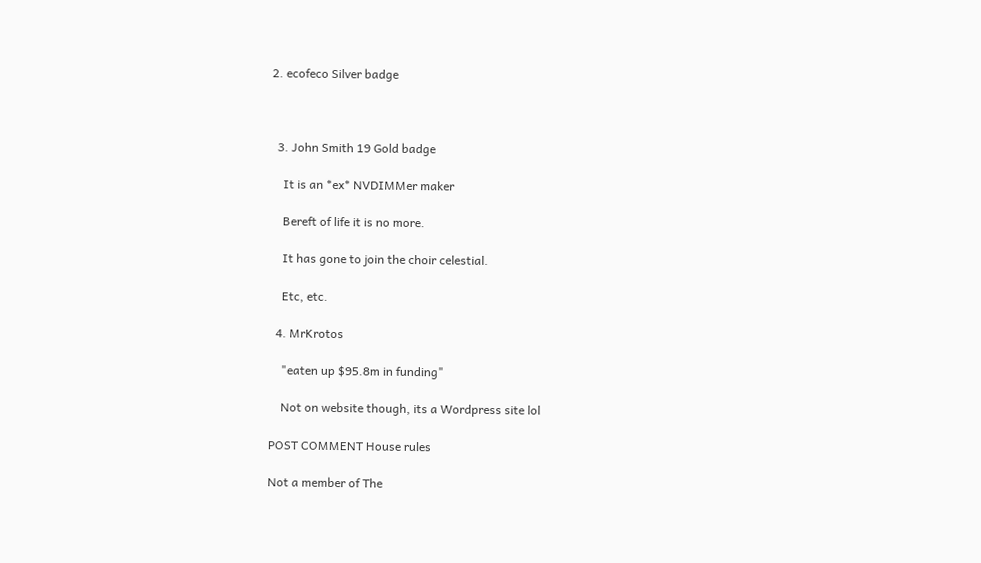2. ecofeco Silver badge



  3. John Smith 19 Gold badge

    It is an *ex* NVDIMMer maker

    Bereft of life it is no more.

    It has gone to join the choir celestial.

    Etc, etc.

  4. MrKrotos

    "eaten up $95.8m in funding"

    Not on website though, its a Wordpress site lol

POST COMMENT House rules

Not a member of The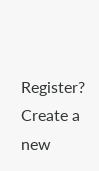Register? Create a new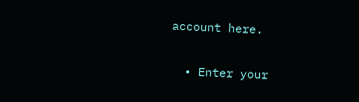account here.

  • Enter your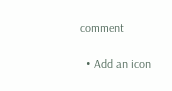comment

  • Add an icon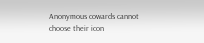Anonymous cowards cannot choose their icon